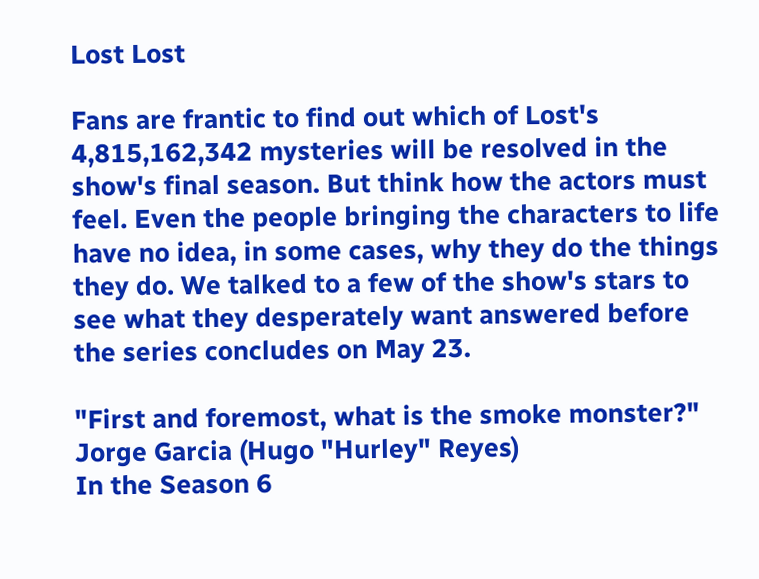Lost Lost

Fans are frantic to find out which of Lost's 4,815,162,342 mysteries will be resolved in the show's final season. But think how the actors must feel. Even the people bringing the characters to life have no idea, in some cases, why they do the things they do. We talked to a few of the show's stars to see what they desperately want answered before the series concludes on May 23.

"First and foremost, what is the smoke monster?" Jorge Garcia (Hugo "Hurley" Reyes)
In the Season 6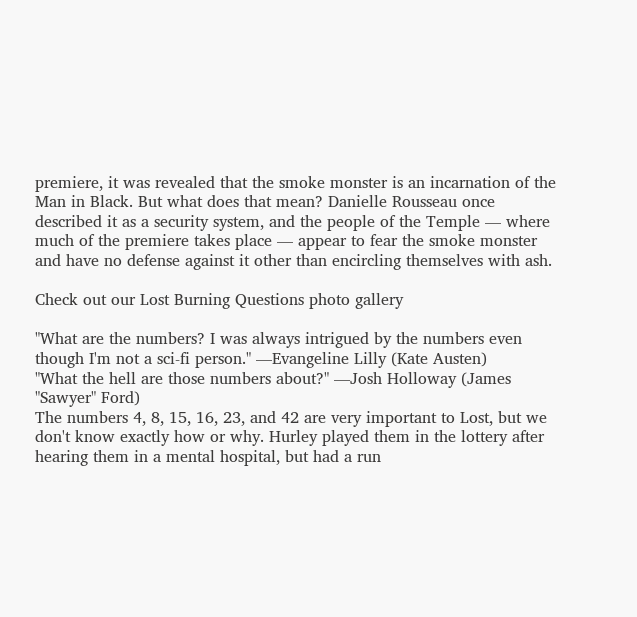premiere, it was revealed that the smoke monster is an incarnation of the Man in Black. But what does that mean? Danielle Rousseau once described it as a security system, and the people of the Temple — where much of the premiere takes place — appear to fear the smoke monster and have no defense against it other than encircling themselves with ash.

Check out our Lost Burning Questions photo gallery

"What are the numbers? I was always intrigued by the numbers even though I'm not a sci-fi person." —Evangeline Lilly (Kate Austen)
"What the hell are those numbers about?" —Josh Holloway (James "Sawyer" Ford)
The numbers 4, 8, 15, 16, 23, and 42 are very important to Lost, but we don't know exactly how or why. Hurley played them in the lottery after hearing them in a mental hospital, but had a run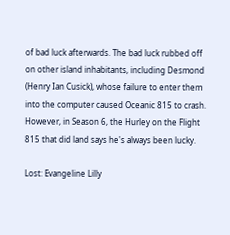of bad luck afterwards. The bad luck rubbed off on other island inhabitants, including Desmond (Henry Ian Cusick), whose failure to enter them into the computer caused Oceanic 815 to crash. However, in Season 6, the Hurley on the Flight 815 that did land says he's always been lucky.

Lost: Evangeline Lilly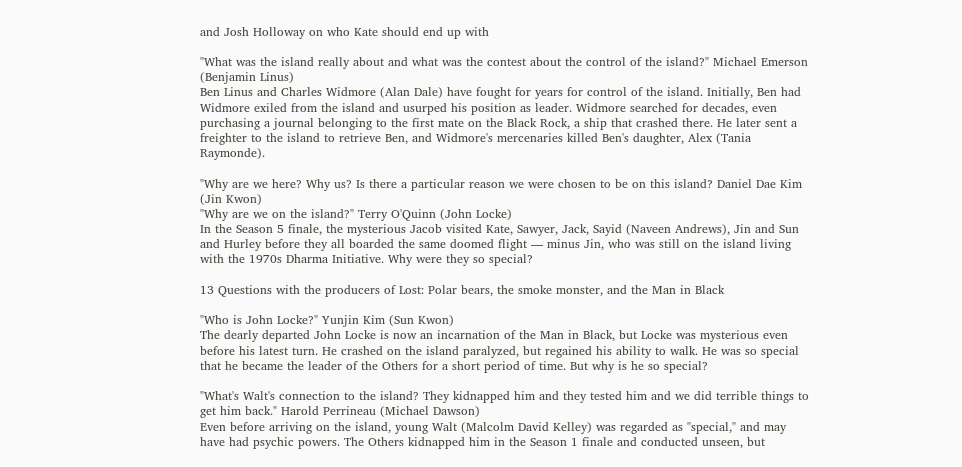and Josh Holloway on who Kate should end up with

"What was the island really about and what was the contest about the control of the island?" Michael Emerson (Benjamin Linus)
Ben Linus and Charles Widmore (Alan Dale) have fought for years for control of the island. Initially, Ben had Widmore exiled from the island and usurped his position as leader. Widmore searched for decades, even purchasing a journal belonging to the first mate on the Black Rock, a ship that crashed there. He later sent a freighter to the island to retrieve Ben, and Widmore's mercenaries killed Ben's daughter, Alex (Tania Raymonde).

"Why are we here? Why us? Is there a particular reason we were chosen to be on this island? Daniel Dae Kim (Jin Kwon)
"Why are we on the island?" Terry O'Quinn (John Locke)
In the Season 5 finale, the mysterious Jacob visited Kate, Sawyer, Jack, Sayid (Naveen Andrews), Jin and Sun and Hurley before they all boarded the same doomed flight — minus Jin, who was still on the island living with the 1970s Dharma Initiative. Why were they so special?

13 Questions with the producers of Lost: Polar bears, the smoke monster, and the Man in Black

"Who is John Locke?" Yunjin Kim (Sun Kwon)
The dearly departed John Locke is now an incarnation of the Man in Black, but Locke was mysterious even before his latest turn. He crashed on the island paralyzed, but regained his ability to walk. He was so special that he became the leader of the Others for a short period of time. But why is he so special?

"What's Walt's connection to the island? They kidnapped him and they tested him and we did terrible things to get him back." Harold Perrineau (Michael Dawson)
Even before arriving on the island, young Walt (Malcolm David Kelley) was regarded as "special," and may have had psychic powers. The Others kidnapped him in the Season 1 finale and conducted unseen, but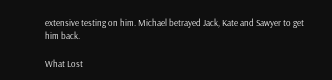extensive testing on him. Michael betrayed Jack, Kate and Sawyer to get him back.

What Lost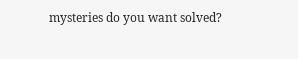mysteries do you want solved?